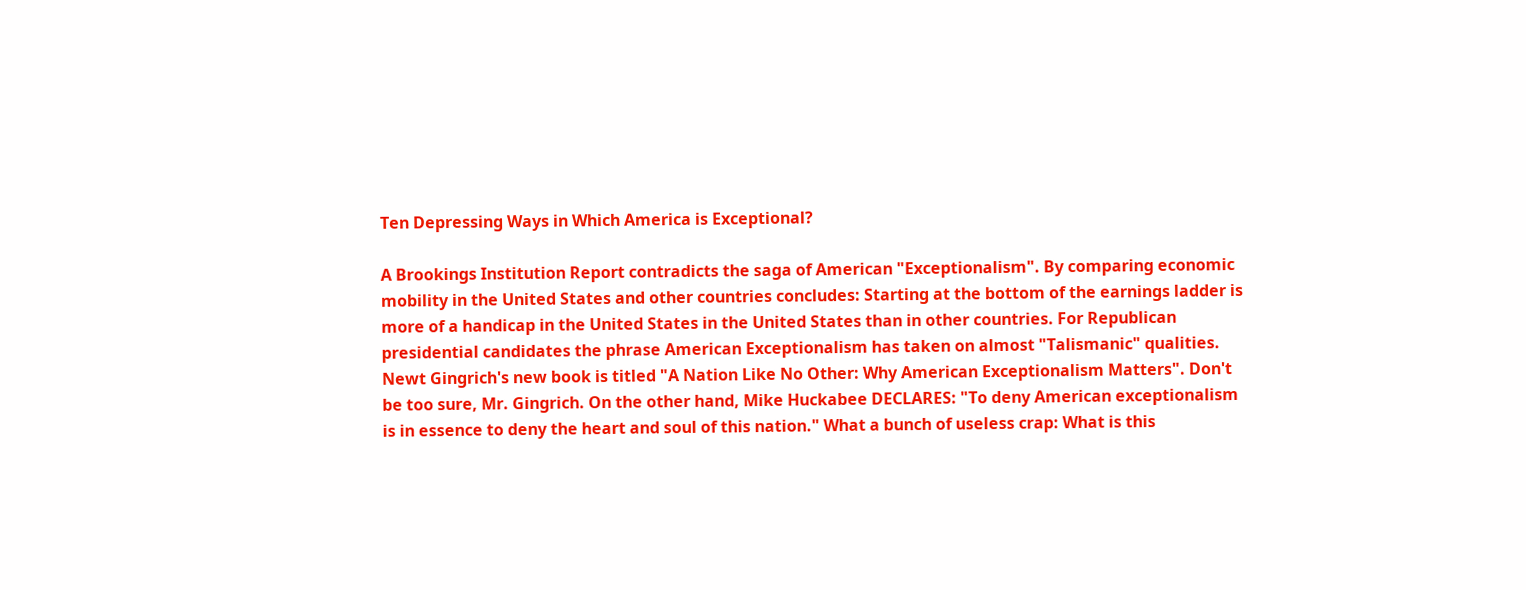Ten Depressing Ways in Which America is Exceptional?

A Brookings Institution Report contradicts the saga of American "Exceptionalism". By comparing economic mobility in the United States and other countries concludes: Starting at the bottom of the earnings ladder is more of a handicap in the United States in the United States than in other countries. For Republican presidential candidates the phrase American Exceptionalism has taken on almost "Talismanic" qualities. Newt Gingrich's new book is titled "A Nation Like No Other: Why American Exceptionalism Matters". Don't be too sure, Mr. Gingrich. On the other hand, Mike Huckabee DECLARES: "To deny American exceptionalism is in essence to deny the heart and soul of this nation." What a bunch of useless crap: What is this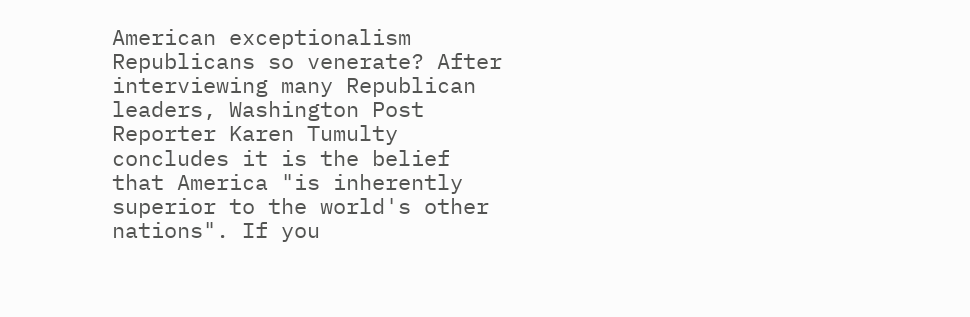American exceptionalism Republicans so venerate? After interviewing many Republican leaders, Washington Post Reporter Karen Tumulty concludes it is the belief that America "is inherently superior to the world's other nations". If you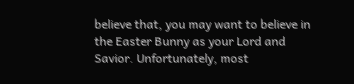believe that, you may want to believe in the Easter Bunny as your Lord and Savior. Unfortunately, most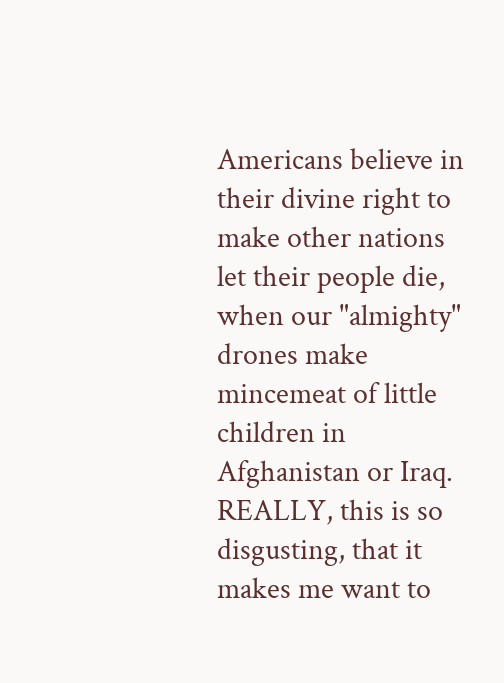Americans believe in their divine right to make other nations let their people die, when our "almighty" drones make mincemeat of little children in Afghanistan or Iraq. REALLY, this is so disgusting, that it makes me want to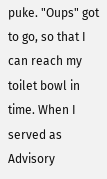puke. "Oups" got to go, so that I can reach my toilet bowl in time. When I served as Advisory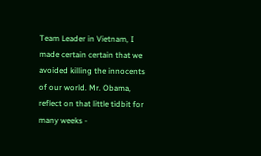Team Leader in Vietnam, I made certain certain that we avoided killing the innocents of our world. Mr. Obama, reflect on that little tidbit for many weeks -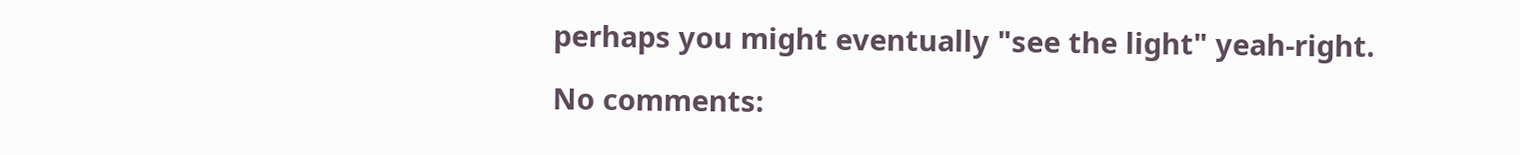perhaps you might eventually "see the light" yeah-right.

No comments: